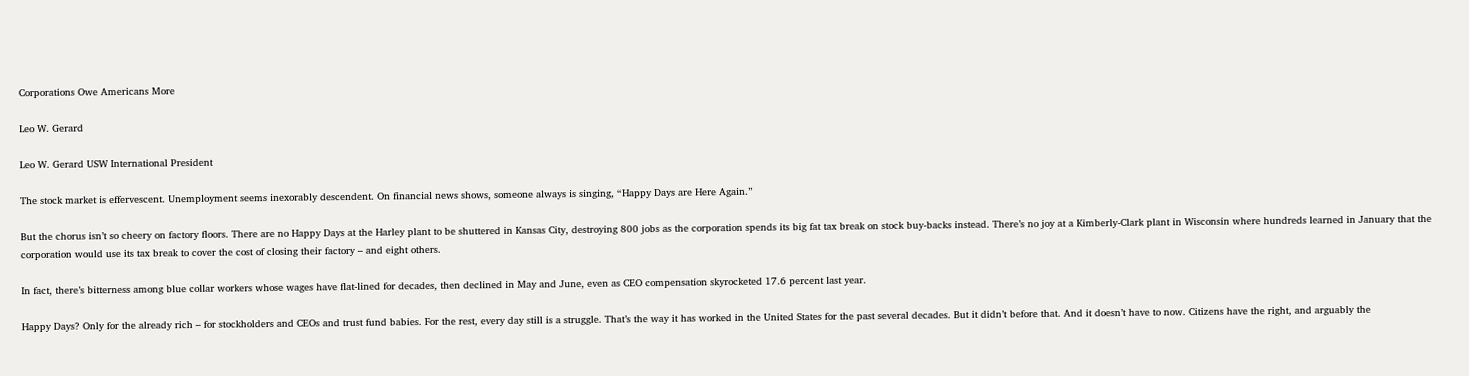Corporations Owe Americans More

Leo W. Gerard

Leo W. Gerard USW International President

The stock market is effervescent. Unemployment seems inexorably descendent. On financial news shows, someone always is singing, “Happy Days are Here Again.”

But the chorus isn’t so cheery on factory floors. There are no Happy Days at the Harley plant to be shuttered in Kansas City, destroying 800 jobs as the corporation spends its big fat tax break on stock buy-backs instead. There’s no joy at a Kimberly-Clark plant in Wisconsin where hundreds learned in January that the corporation would use its tax break to cover the cost of closing their factory – and eight others.

In fact, there’s bitterness among blue collar workers whose wages have flat-lined for decades, then declined in May and June, even as CEO compensation skyrocketed 17.6 percent last year.

Happy Days? Only for the already rich – for stockholders and CEOs and trust fund babies. For the rest, every day still is a struggle. That’s the way it has worked in the United States for the past several decades. But it didn’t before that. And it doesn’t have to now. Citizens have the right, and arguably the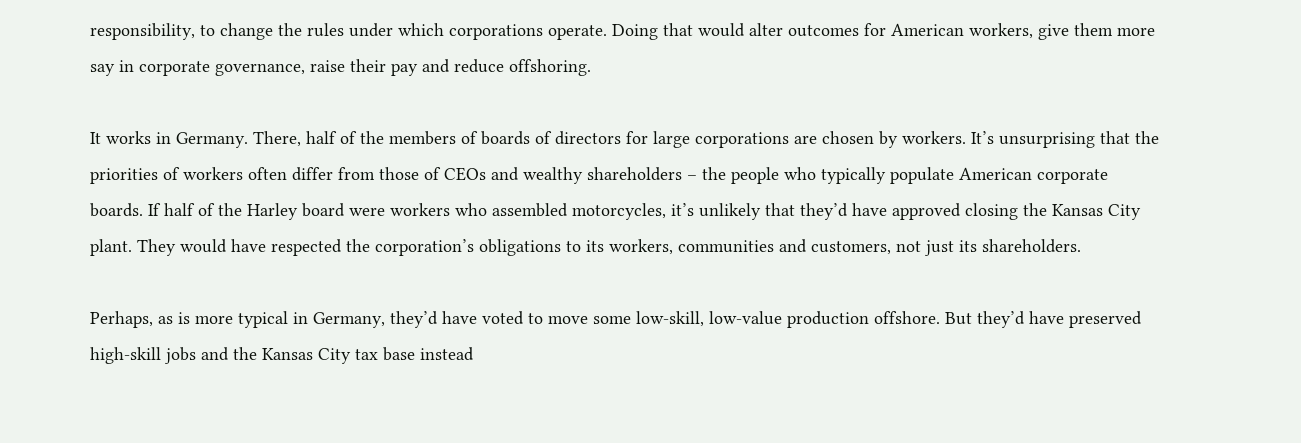responsibility, to change the rules under which corporations operate. Doing that would alter outcomes for American workers, give them more say in corporate governance, raise their pay and reduce offshoring.

It works in Germany. There, half of the members of boards of directors for large corporations are chosen by workers. It’s unsurprising that the priorities of workers often differ from those of CEOs and wealthy shareholders – the people who typically populate American corporate boards. If half of the Harley board were workers who assembled motorcycles, it’s unlikely that they’d have approved closing the Kansas City plant. They would have respected the corporation’s obligations to its workers, communities and customers, not just its shareholders.

Perhaps, as is more typical in Germany, they’d have voted to move some low-skill, low-value production offshore. But they’d have preserved high-skill jobs and the Kansas City tax base instead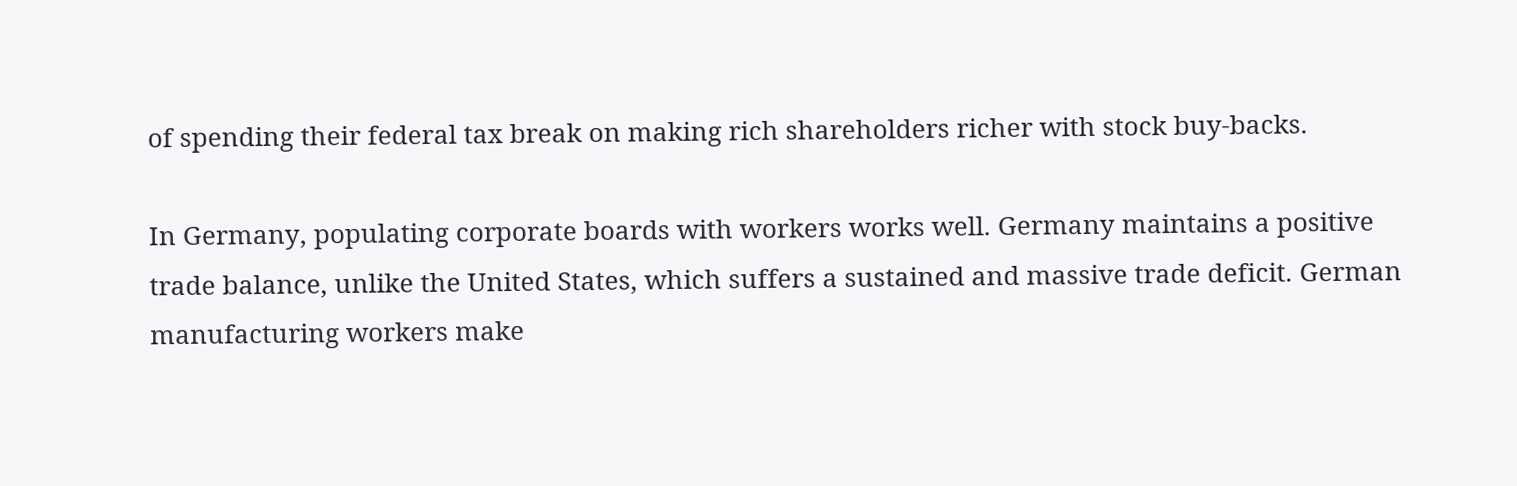of spending their federal tax break on making rich shareholders richer with stock buy-backs.

In Germany, populating corporate boards with workers works well. Germany maintains a positive trade balance, unlike the United States, which suffers a sustained and massive trade deficit. German manufacturing workers make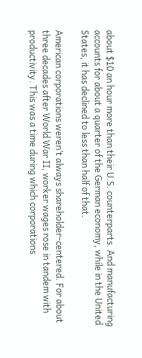about $10 an hour more than their U.S. counterparts. And manufacturing accounts for about a quarter of the German economy, while in the United States, it has declined to less than half of that.

American corporations weren’t always shareholder-centered. For about three decades after World War II, worker wages rose in tandem with productivity. This was a time during which corporations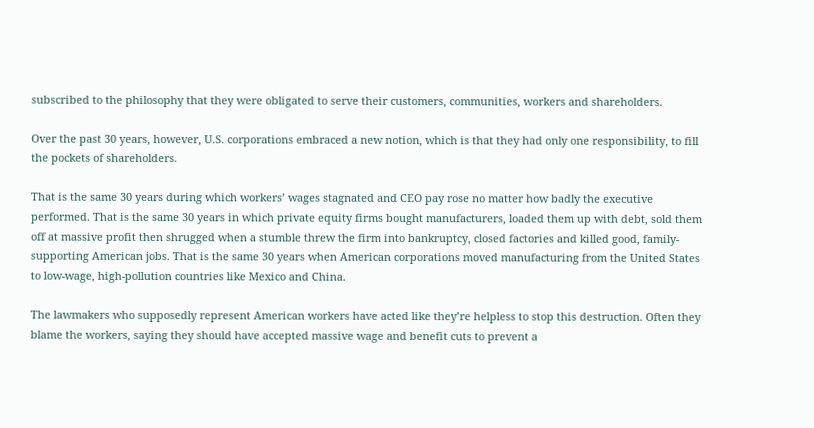subscribed to the philosophy that they were obligated to serve their customers, communities, workers and shareholders.

Over the past 30 years, however, U.S. corporations embraced a new notion, which is that they had only one responsibility, to fill the pockets of shareholders.

That is the same 30 years during which workers’ wages stagnated and CEO pay rose no matter how badly the executive performed. That is the same 30 years in which private equity firms bought manufacturers, loaded them up with debt, sold them off at massive profit then shrugged when a stumble threw the firm into bankruptcy, closed factories and killed good, family-supporting American jobs. That is the same 30 years when American corporations moved manufacturing from the United States to low-wage, high-pollution countries like Mexico and China.

The lawmakers who supposedly represent American workers have acted like they’re helpless to stop this destruction. Often they blame the workers, saying they should have accepted massive wage and benefit cuts to prevent a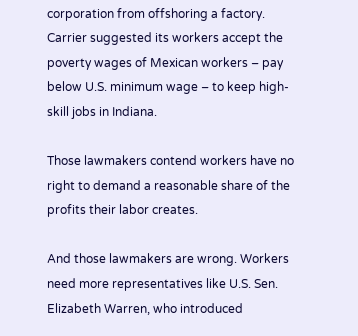corporation from offshoring a factory. Carrier suggested its workers accept the poverty wages of Mexican workers – pay below U.S. minimum wage – to keep high-skill jobs in Indiana.

Those lawmakers contend workers have no right to demand a reasonable share of the profits their labor creates.

And those lawmakers are wrong. Workers need more representatives like U.S. Sen. Elizabeth Warren, who introduced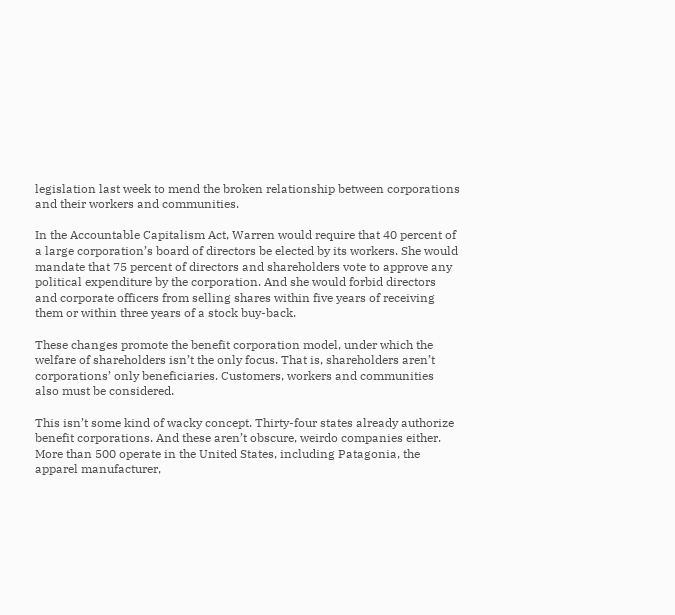legislation last week to mend the broken relationship between corporations and their workers and communities.

In the Accountable Capitalism Act, Warren would require that 40 percent of a large corporation’s board of directors be elected by its workers. She would mandate that 75 percent of directors and shareholders vote to approve any political expenditure by the corporation. And she would forbid directors and corporate officers from selling shares within five years of receiving them or within three years of a stock buy-back.

These changes promote the benefit corporation model, under which the welfare of shareholders isn’t the only focus. That is, shareholders aren’t corporations’ only beneficiaries. Customers, workers and communities also must be considered.

This isn’t some kind of wacky concept. Thirty-four states already authorize benefit corporations. And these aren’t obscure, weirdo companies either. More than 500 operate in the United States, including Patagonia, the apparel manufacturer,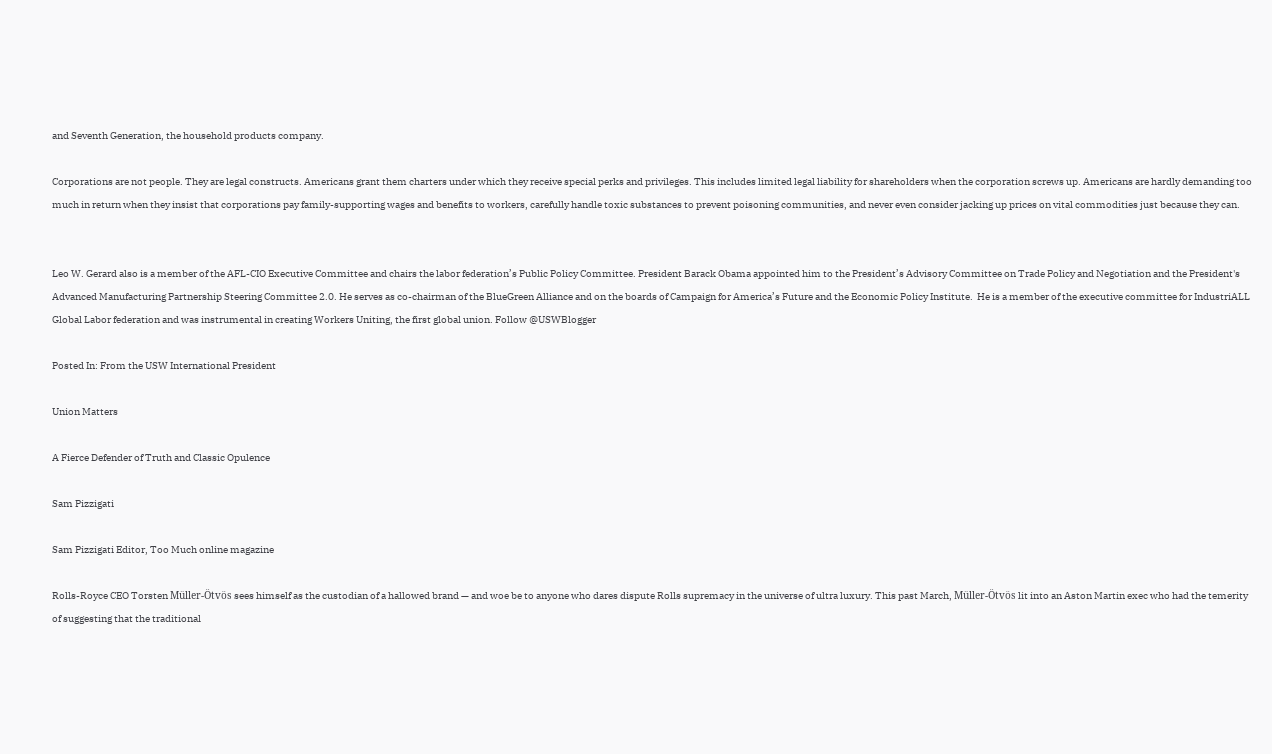and Seventh Generation, the household products company.

Corporations are not people. They are legal constructs. Americans grant them charters under which they receive special perks and privileges. This includes limited legal liability for shareholders when the corporation screws up. Americans are hardly demanding too much in return when they insist that corporations pay family-supporting wages and benefits to workers, carefully handle toxic substances to prevent poisoning communities, and never even consider jacking up prices on vital commodities just because they can.


Leo W. Gerard also is a member of the AFL-CIO Executive Committee and chairs the labor federation’s Public Policy Committee. President Barack Obama appointed him to the President’s Advisory Committee on Trade Policy and Negotiation and the President's Advanced Manufacturing Partnership Steering Committee 2.0. He serves as co-chairman of the BlueGreen Alliance and on the boards of Campaign for America’s Future and the Economic Policy Institute.  He is a member of the executive committee for IndustriALL Global Labor federation and was instrumental in creating Workers Uniting, the first global union. Follow @USWBlogger

Posted In: From the USW International President

Union Matters

A Fierce Defender of Truth and Classic Opulence

Sam Pizzigati

Sam Pizzigati Editor, Too Much online magazine

Rolls-Royce CEO Torsten Müller-Ötvös sees himself as the custodian of a hallowed brand — and woe be to anyone who dares dispute Rolls supremacy in the universe of ultra luxury. This past March, Müller-Ötvös lit into an Aston Martin exec who had the temerity of suggesting that the traditional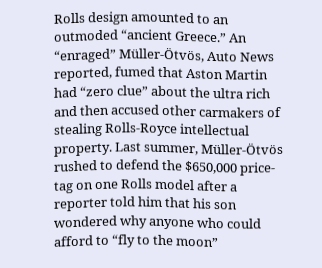Rolls design amounted to an outmoded “ancient Greece.” An “enraged” Müller-Ötvös, Auto News reported, fumed that Aston Martin had “zero clue” about the ultra rich and then accused other carmakers of stealing Rolls-Royce intellectual property. Last summer, Müller-Ötvös rushed to defend the $650,000 price-tag on one Rolls model after a reporter told him that his son wondered why anyone who could afford to “fly to the moon”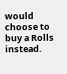would choose to buy a Rolls instead.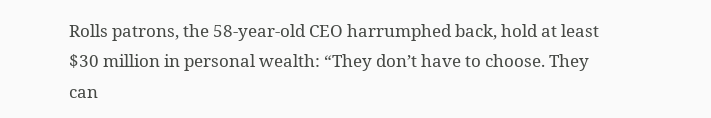Rolls patrons, the 58-year-old CEO harrumphed back, hold at least $30 million in personal wealth: “They don’t have to choose. They can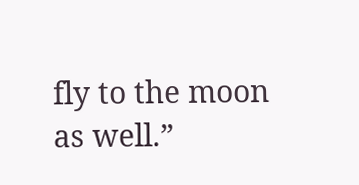fly to the moon as well.”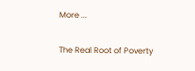More ...

The Real Root of Poverty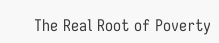The Real Root of Poverty